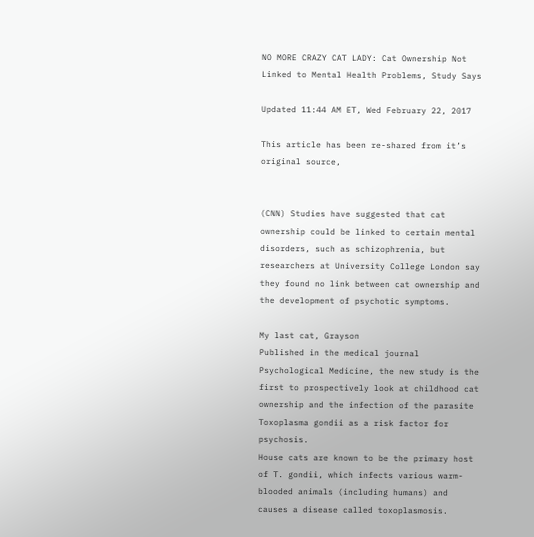NO MORE CRAZY CAT LADY: Cat Ownership Not Linked to Mental Health Problems, Study Says

Updated 11:44 AM ET, Wed February 22, 2017

This article has been re-shared from it’s original source,


(CNN) Studies have suggested that cat ownership could be linked to certain mental disorders, such as schizophrenia, but researchers at University College London say they found no link between cat ownership and the development of psychotic symptoms.

My last cat, Grayson
Published in the medical journal Psychological Medicine, the new study is the first to prospectively look at childhood cat ownership and the infection of the parasite Toxoplasma gondii as a risk factor for psychosis.
House cats are known to be the primary host of T. gondii, which infects various warm-blooded animals (including humans) and causes a disease called toxoplasmosis.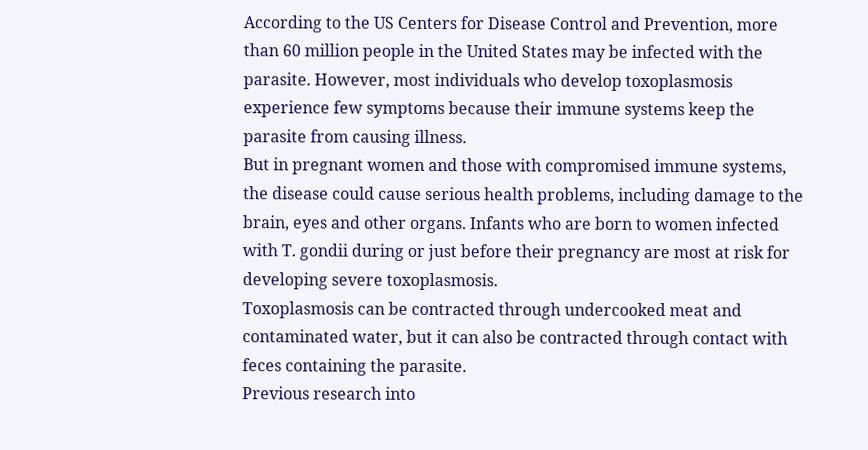According to the US Centers for Disease Control and Prevention, more than 60 million people in the United States may be infected with the parasite. However, most individuals who develop toxoplasmosis experience few symptoms because their immune systems keep the parasite from causing illness.
But in pregnant women and those with compromised immune systems, the disease could cause serious health problems, including damage to the brain, eyes and other organs. Infants who are born to women infected with T. gondii during or just before their pregnancy are most at risk for developing severe toxoplasmosis.
Toxoplasmosis can be contracted through undercooked meat and contaminated water, but it can also be contracted through contact with feces containing the parasite.
Previous research into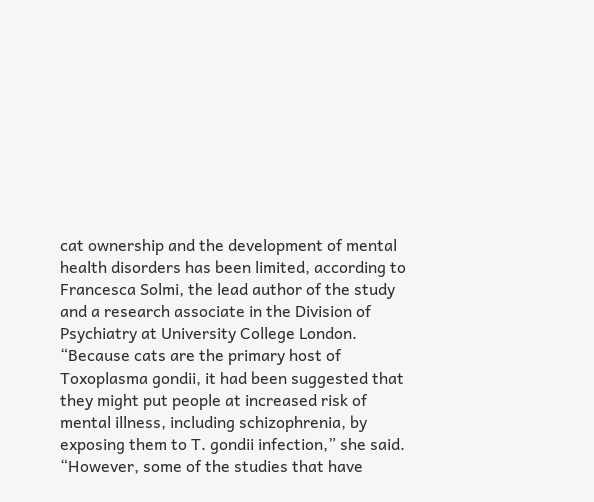cat ownership and the development of mental health disorders has been limited, according to Francesca Solmi, the lead author of the study and a research associate in the Division of Psychiatry at University College London.
“Because cats are the primary host of Toxoplasma gondii, it had been suggested that they might put people at increased risk of mental illness, including schizophrenia, by exposing them to T. gondii infection,” she said. “However, some of the studies that have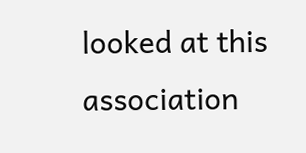looked at this association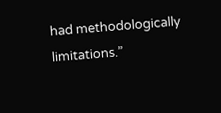had methodologically limitations.”